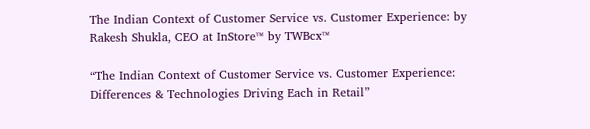The Indian Context of Customer Service vs. Customer Experience: by Rakesh Shukla, CEO at InStore™ by TWBcx™

“The Indian Context of Customer Service vs. Customer Experience: Differences & Technologies Driving Each in Retail”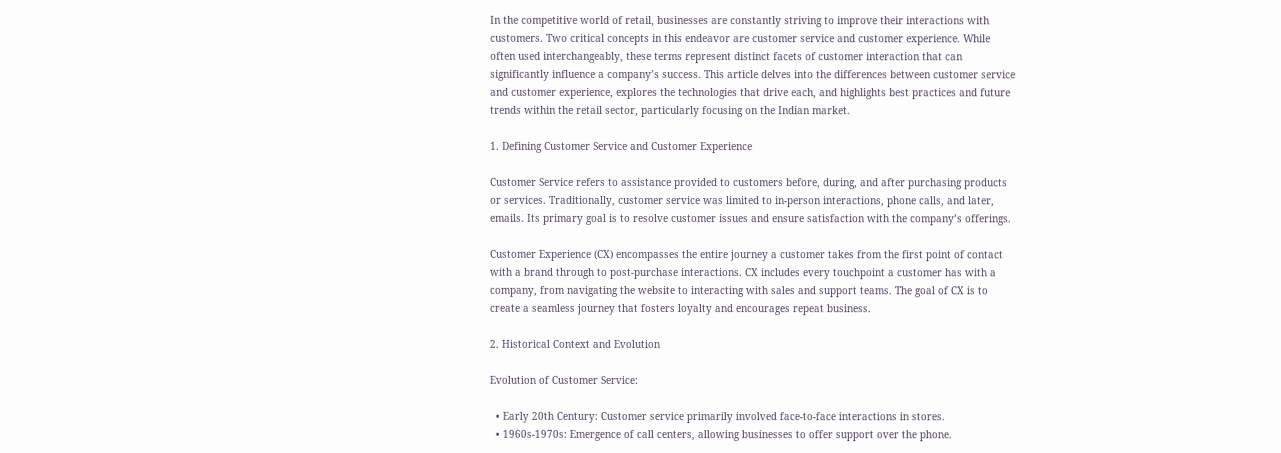In the competitive world of retail, businesses are constantly striving to improve their interactions with customers. Two critical concepts in this endeavor are customer service and customer experience. While often used interchangeably, these terms represent distinct facets of customer interaction that can significantly influence a company’s success. This article delves into the differences between customer service and customer experience, explores the technologies that drive each, and highlights best practices and future trends within the retail sector, particularly focusing on the Indian market.

1. Defining Customer Service and Customer Experience

Customer Service refers to assistance provided to customers before, during, and after purchasing products or services. Traditionally, customer service was limited to in-person interactions, phone calls, and later, emails. Its primary goal is to resolve customer issues and ensure satisfaction with the company’s offerings.

Customer Experience (CX) encompasses the entire journey a customer takes from the first point of contact with a brand through to post-purchase interactions. CX includes every touchpoint a customer has with a company, from navigating the website to interacting with sales and support teams. The goal of CX is to create a seamless journey that fosters loyalty and encourages repeat business.

2. Historical Context and Evolution

Evolution of Customer Service:

  • Early 20th Century: Customer service primarily involved face-to-face interactions in stores.
  • 1960s-1970s: Emergence of call centers, allowing businesses to offer support over the phone.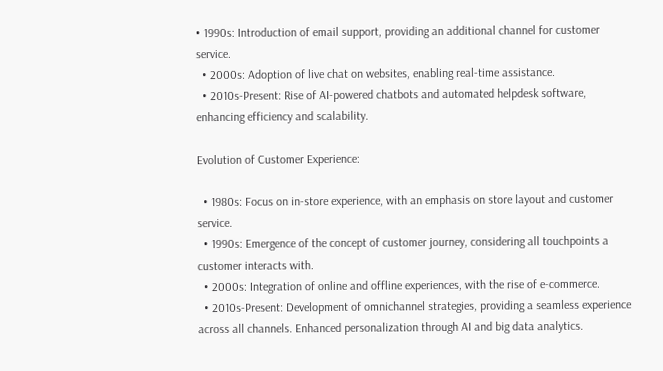• 1990s: Introduction of email support, providing an additional channel for customer service.
  • 2000s: Adoption of live chat on websites, enabling real-time assistance.
  • 2010s-Present: Rise of AI-powered chatbots and automated helpdesk software, enhancing efficiency and scalability.

Evolution of Customer Experience:

  • 1980s: Focus on in-store experience, with an emphasis on store layout and customer service.
  • 1990s: Emergence of the concept of customer journey, considering all touchpoints a customer interacts with.
  • 2000s: Integration of online and offline experiences, with the rise of e-commerce.
  • 2010s-Present: Development of omnichannel strategies, providing a seamless experience across all channels. Enhanced personalization through AI and big data analytics.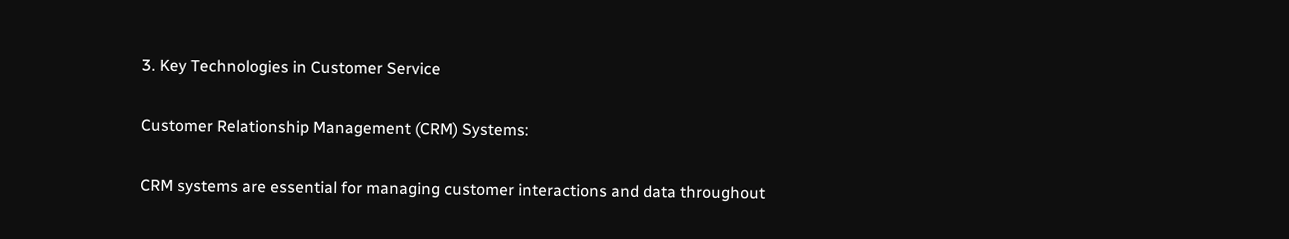3. Key Technologies in Customer Service

Customer Relationship Management (CRM) Systems:

CRM systems are essential for managing customer interactions and data throughout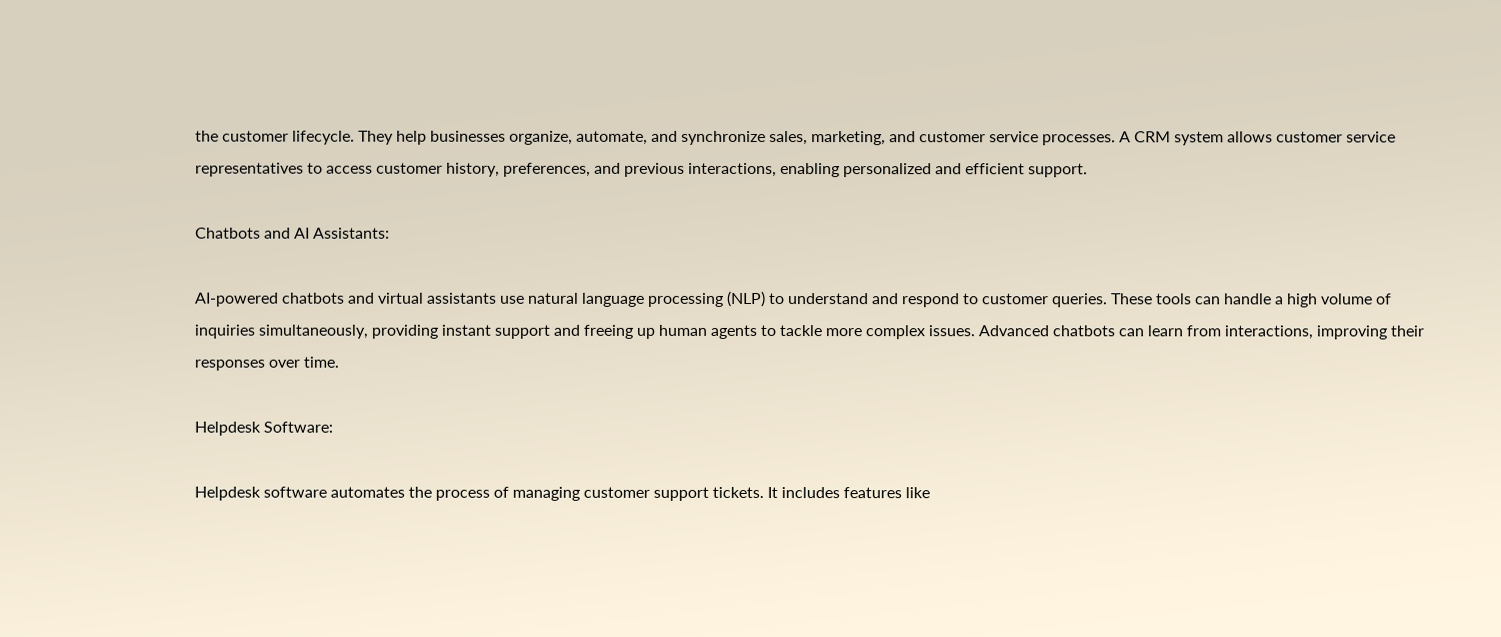the customer lifecycle. They help businesses organize, automate, and synchronize sales, marketing, and customer service processes. A CRM system allows customer service representatives to access customer history, preferences, and previous interactions, enabling personalized and efficient support.

Chatbots and AI Assistants:

AI-powered chatbots and virtual assistants use natural language processing (NLP) to understand and respond to customer queries. These tools can handle a high volume of inquiries simultaneously, providing instant support and freeing up human agents to tackle more complex issues. Advanced chatbots can learn from interactions, improving their responses over time.

Helpdesk Software:

Helpdesk software automates the process of managing customer support tickets. It includes features like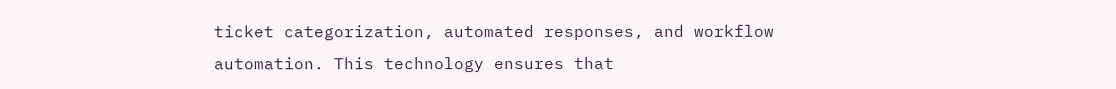ticket categorization, automated responses, and workflow automation. This technology ensures that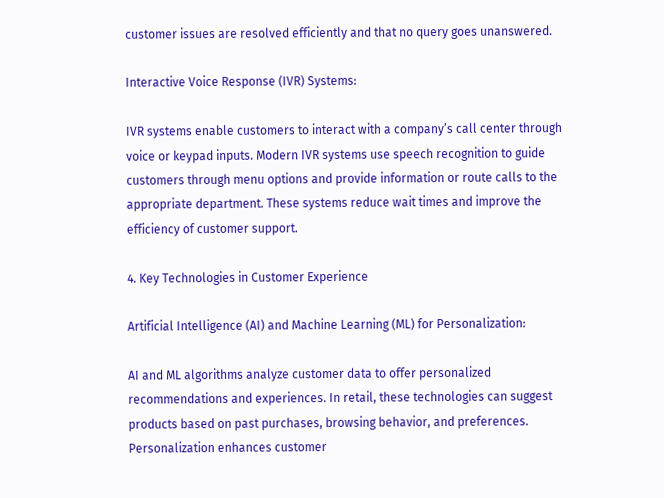customer issues are resolved efficiently and that no query goes unanswered.

Interactive Voice Response (IVR) Systems:

IVR systems enable customers to interact with a company’s call center through voice or keypad inputs. Modern IVR systems use speech recognition to guide customers through menu options and provide information or route calls to the appropriate department. These systems reduce wait times and improve the efficiency of customer support.

4. Key Technologies in Customer Experience

Artificial Intelligence (AI) and Machine Learning (ML) for Personalization:

AI and ML algorithms analyze customer data to offer personalized recommendations and experiences. In retail, these technologies can suggest products based on past purchases, browsing behavior, and preferences. Personalization enhances customer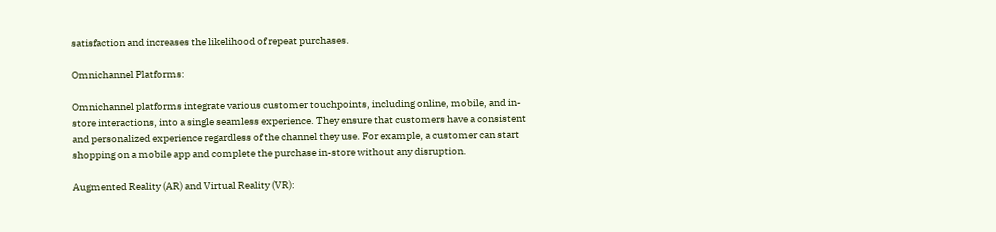satisfaction and increases the likelihood of repeat purchases.

Omnichannel Platforms:

Omnichannel platforms integrate various customer touchpoints, including online, mobile, and in-store interactions, into a single seamless experience. They ensure that customers have a consistent and personalized experience regardless of the channel they use. For example, a customer can start shopping on a mobile app and complete the purchase in-store without any disruption.

Augmented Reality (AR) and Virtual Reality (VR):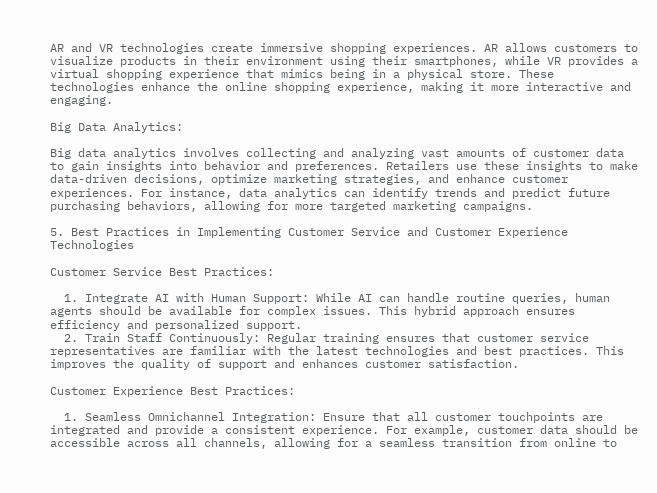AR and VR technologies create immersive shopping experiences. AR allows customers to visualize products in their environment using their smartphones, while VR provides a virtual shopping experience that mimics being in a physical store. These technologies enhance the online shopping experience, making it more interactive and engaging.

Big Data Analytics:

Big data analytics involves collecting and analyzing vast amounts of customer data to gain insights into behavior and preferences. Retailers use these insights to make data-driven decisions, optimize marketing strategies, and enhance customer experiences. For instance, data analytics can identify trends and predict future purchasing behaviors, allowing for more targeted marketing campaigns.

5. Best Practices in Implementing Customer Service and Customer Experience Technologies

Customer Service Best Practices:

  1. Integrate AI with Human Support: While AI can handle routine queries, human agents should be available for complex issues. This hybrid approach ensures efficiency and personalized support.
  2. Train Staff Continuously: Regular training ensures that customer service representatives are familiar with the latest technologies and best practices. This improves the quality of support and enhances customer satisfaction.

Customer Experience Best Practices:

  1. Seamless Omnichannel Integration: Ensure that all customer touchpoints are integrated and provide a consistent experience. For example, customer data should be accessible across all channels, allowing for a seamless transition from online to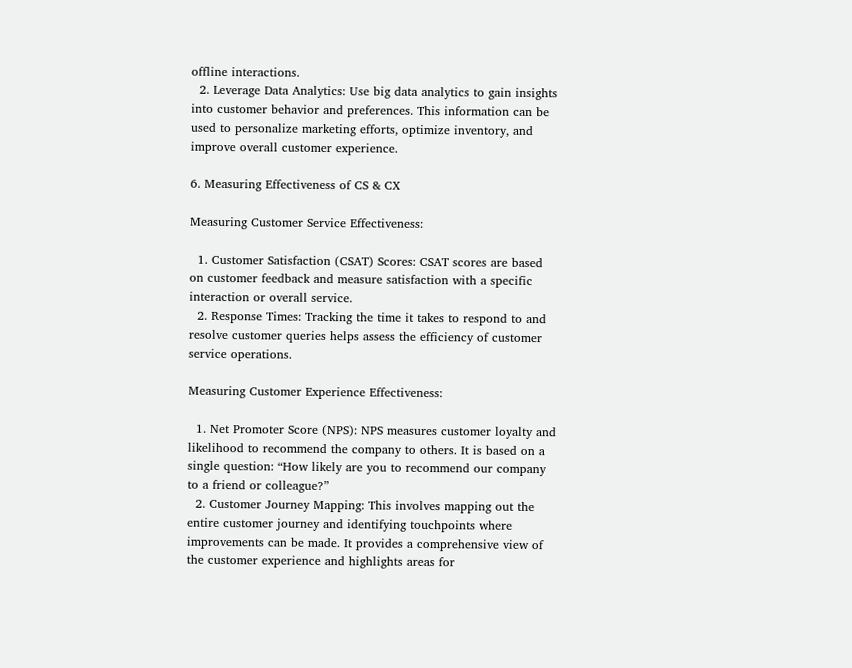offline interactions.
  2. Leverage Data Analytics: Use big data analytics to gain insights into customer behavior and preferences. This information can be used to personalize marketing efforts, optimize inventory, and improve overall customer experience.

6. Measuring Effectiveness of CS & CX

Measuring Customer Service Effectiveness:

  1. Customer Satisfaction (CSAT) Scores: CSAT scores are based on customer feedback and measure satisfaction with a specific interaction or overall service.
  2. Response Times: Tracking the time it takes to respond to and resolve customer queries helps assess the efficiency of customer service operations.

Measuring Customer Experience Effectiveness:

  1. Net Promoter Score (NPS): NPS measures customer loyalty and likelihood to recommend the company to others. It is based on a single question: “How likely are you to recommend our company to a friend or colleague?”
  2. Customer Journey Mapping: This involves mapping out the entire customer journey and identifying touchpoints where improvements can be made. It provides a comprehensive view of the customer experience and highlights areas for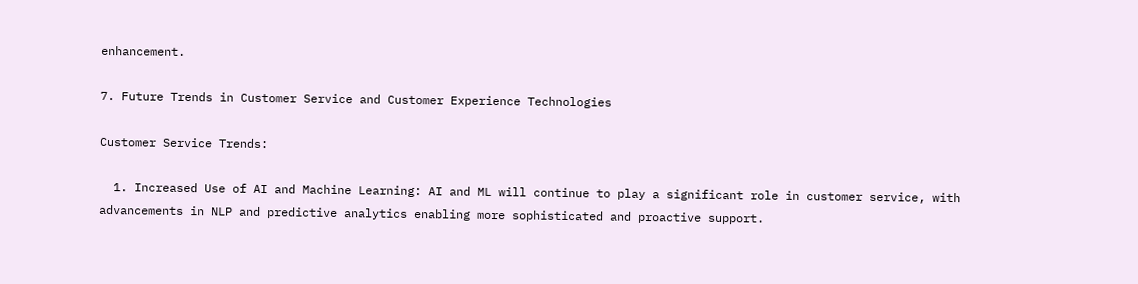enhancement.

7. Future Trends in Customer Service and Customer Experience Technologies

Customer Service Trends:

  1. Increased Use of AI and Machine Learning: AI and ML will continue to play a significant role in customer service, with advancements in NLP and predictive analytics enabling more sophisticated and proactive support.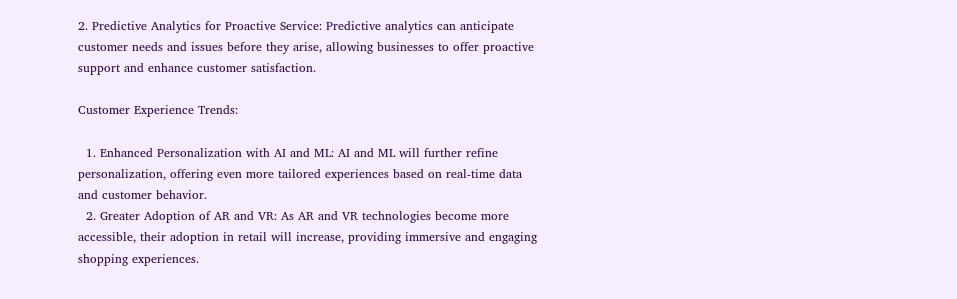2. Predictive Analytics for Proactive Service: Predictive analytics can anticipate customer needs and issues before they arise, allowing businesses to offer proactive support and enhance customer satisfaction.

Customer Experience Trends:

  1. Enhanced Personalization with AI and ML: AI and ML will further refine personalization, offering even more tailored experiences based on real-time data and customer behavior.
  2. Greater Adoption of AR and VR: As AR and VR technologies become more accessible, their adoption in retail will increase, providing immersive and engaging shopping experiences.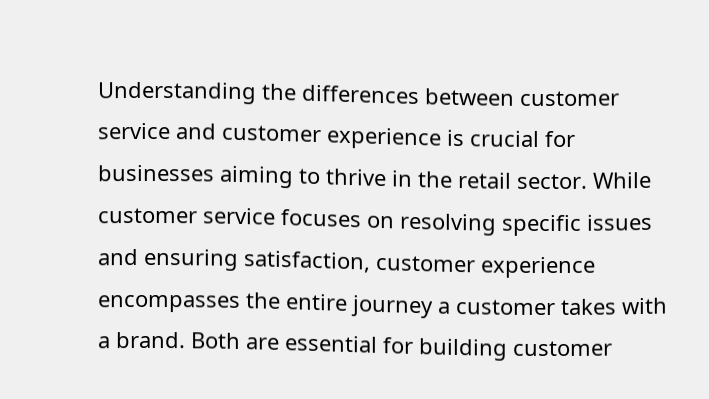Understanding the differences between customer service and customer experience is crucial for businesses aiming to thrive in the retail sector. While customer service focuses on resolving specific issues and ensuring satisfaction, customer experience encompasses the entire journey a customer takes with a brand. Both are essential for building customer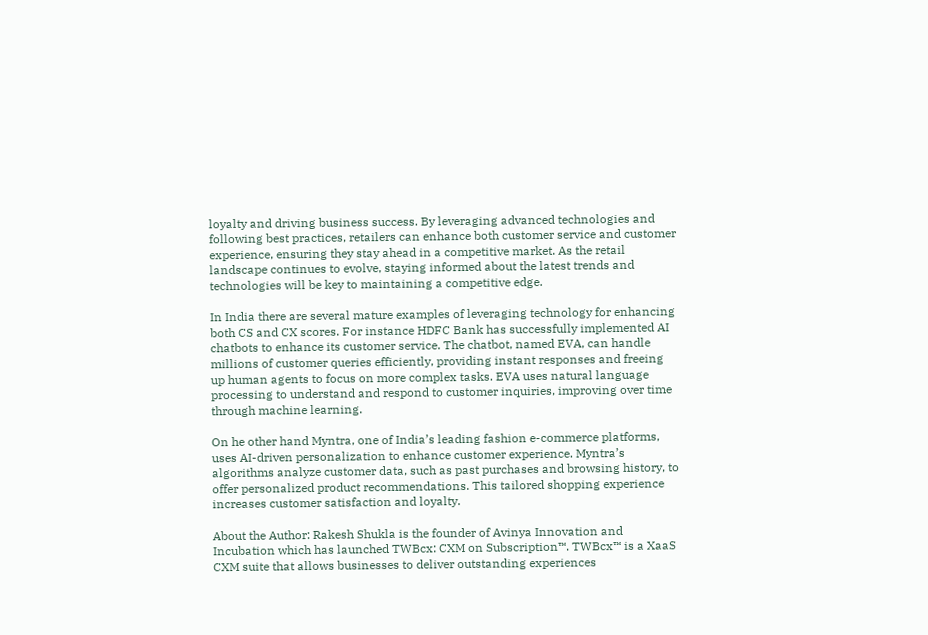loyalty and driving business success. By leveraging advanced technologies and following best practices, retailers can enhance both customer service and customer experience, ensuring they stay ahead in a competitive market. As the retail landscape continues to evolve, staying informed about the latest trends and technologies will be key to maintaining a competitive edge.

In India there are several mature examples of leveraging technology for enhancing both CS and CX scores. For instance HDFC Bank has successfully implemented AI chatbots to enhance its customer service. The chatbot, named EVA, can handle millions of customer queries efficiently, providing instant responses and freeing up human agents to focus on more complex tasks. EVA uses natural language processing to understand and respond to customer inquiries, improving over time through machine learning.

On he other hand Myntra, one of India’s leading fashion e-commerce platforms, uses AI-driven personalization to enhance customer experience. Myntra’s algorithms analyze customer data, such as past purchases and browsing history, to offer personalized product recommendations. This tailored shopping experience increases customer satisfaction and loyalty.

About the Author: Rakesh Shukla is the founder of Avinya Innovation and Incubation which has launched TWBcx: CXM on Subscription™. TWBcx™ is a XaaS CXM suite that allows businesses to deliver outstanding experiences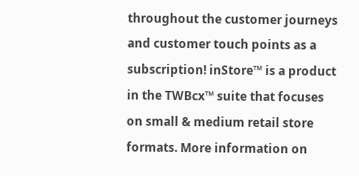throughout the customer journeys and customer touch points as a subscription! inStore™ is a product in the TWBcx™ suite that focuses on small & medium retail store formats. More information on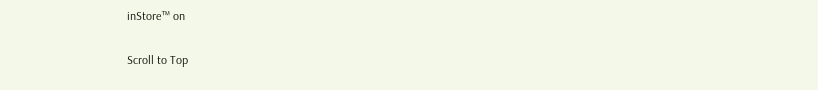inStore™ on

Scroll to Top